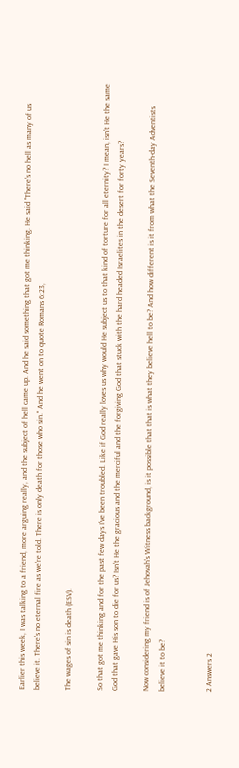Earlier this week, I was talking to a friend, more arguing really, and the subject of hell came up. And he said something that got me thinking. He said "There's no hell as many of us believe it. There's no eternal fire as we're told. There is only death for those who sin." And he went on to quote Romans 6:23,

The wages of sin is death (ESV).

So that got me thinking and for the past few days I've been troubled. Like if God really loves us why would He subject us to that kind of torture for all eternity? I mean, isn't He the same God that gave His son to die for us? Isn't He the gracious and the merciful and the forgiving God that stuck with the hard headed Israelites in the desert for forty years?

Now considering my friend is of Jehovah's Witness background, is it possible that that is what they believe hell to be? And how different is it from what the Seventh-day Adventists believe it to be?


2 Answers 2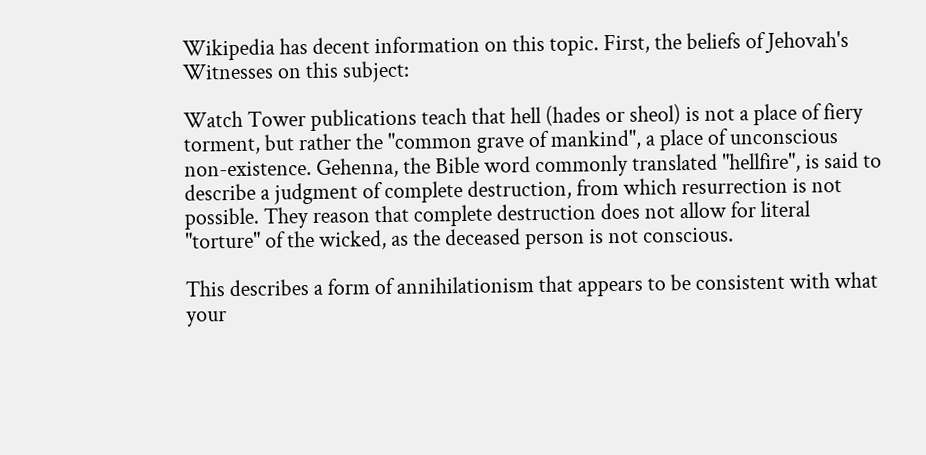Wikipedia has decent information on this topic. First, the beliefs of Jehovah's Witnesses on this subject:

Watch Tower publications teach that hell (hades or sheol) is not a place of fiery torment, but rather the "common grave of mankind", a place of unconscious non-existence. Gehenna, the Bible word commonly translated "hellfire", is said to describe a judgment of complete destruction, from which resurrection is not possible. They reason that complete destruction does not allow for literal "torture" of the wicked, as the deceased person is not conscious.

This describes a form of annihilationism that appears to be consistent with what your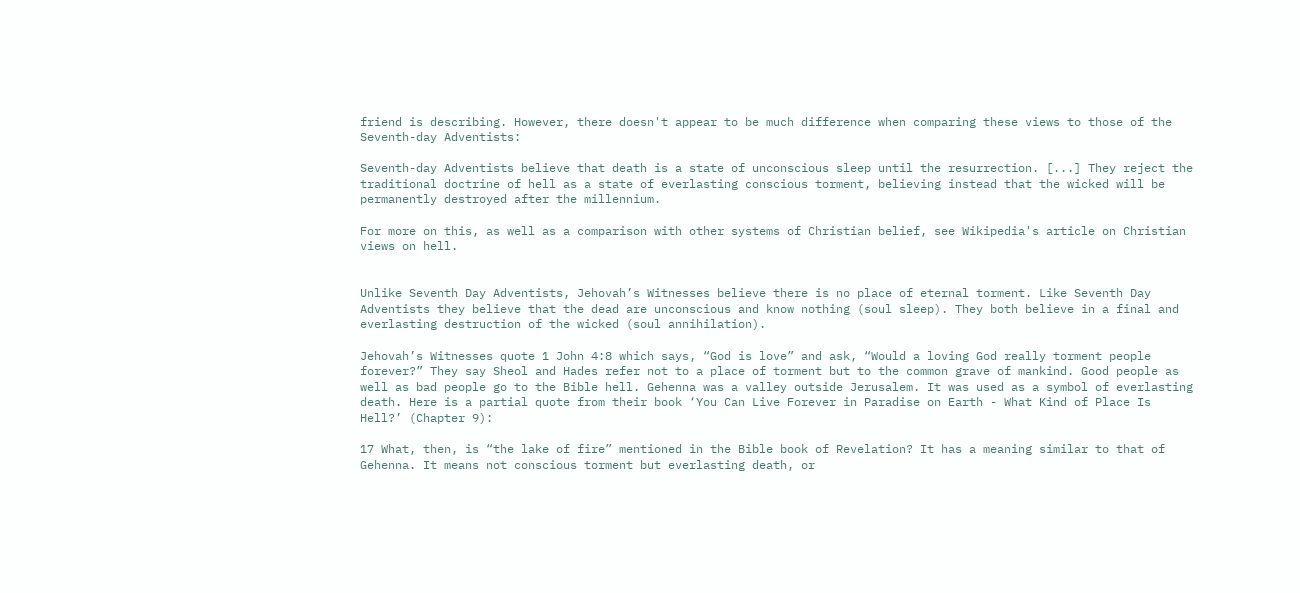friend is describing. However, there doesn't appear to be much difference when comparing these views to those of the Seventh-day Adventists:

Seventh-day Adventists believe that death is a state of unconscious sleep until the resurrection. [...] They reject the traditional doctrine of hell as a state of everlasting conscious torment, believing instead that the wicked will be permanently destroyed after the millennium.

For more on this, as well as a comparison with other systems of Christian belief, see Wikipedia's article on Christian views on hell.


Unlike Seventh Day Adventists, Jehovah’s Witnesses believe there is no place of eternal torment. Like Seventh Day Adventists they believe that the dead are unconscious and know nothing (soul sleep). They both believe in a final and everlasting destruction of the wicked (soul annihilation).

Jehovah’s Witnesses quote 1 John 4:8 which says, “God is love” and ask, “Would a loving God really torment people forever?” They say Sheol and Hades refer not to a place of torment but to the common grave of mankind. Good people as well as bad people go to the Bible hell. Gehenna was a valley outside Jerusalem. It was used as a symbol of everlasting death. Here is a partial quote from their book ‘You Can Live Forever in Paradise on Earth - What Kind of Place Is Hell?’ (Chapter 9):

17 What, then, is “the lake of fire” mentioned in the Bible book of Revelation? It has a meaning similar to that of Gehenna. It means not conscious torment but everlasting death, or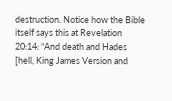destruction. Notice how the Bible itself says this at Revelation 20:14: “And death and Hades [hell, King James Version and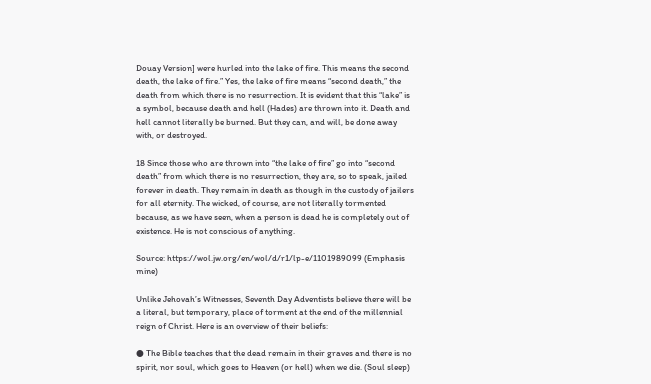Douay Version] were hurled into the lake of fire. This means the second death, the lake of fire.” Yes, the lake of fire means “second death,” the death from which there is no resurrection. It is evident that this “lake” is a symbol, because death and hell (Hades) are thrown into it. Death and hell cannot literally be burned. But they can, and will, be done away with, or destroyed.

18 Since those who are thrown into “the lake of fire” go into “second death” from which there is no resurrection, they are, so to speak, jailed forever in death. They remain in death as though in the custody of jailers for all eternity. The wicked, of course, are not literally tormented because, as we have seen, when a person is dead he is completely out of existence. He is not conscious of anything.

Source: https://wol.jw.org/en/wol/d/r1/lp-e/1101989099 (Emphasis mine)

Unlike Jehovah’s Witnesses, Seventh Day Adventists believe there will be a literal, but temporary, place of torment at the end of the millennial reign of Christ. Here is an overview of their beliefs:

● The Bible teaches that the dead remain in their graves and there is no spirit, nor soul, which goes to Heaven (or hell) when we die. (Soul sleep)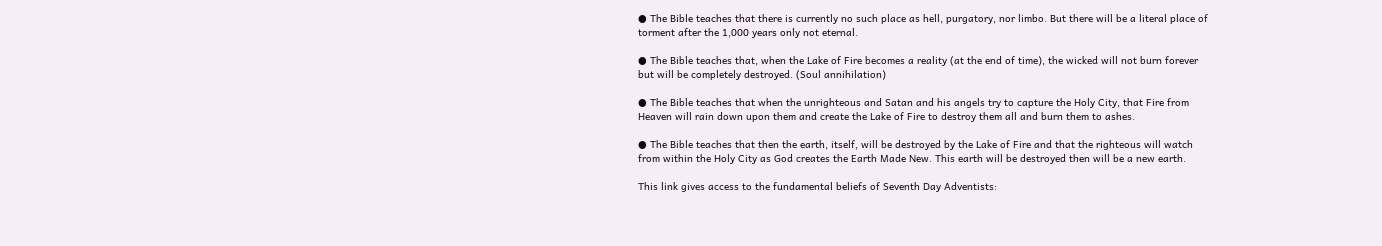● The Bible teaches that there is currently no such place as hell, purgatory, nor limbo. But there will be a literal place of torment after the 1,000 years only not eternal.

● The Bible teaches that, when the Lake of Fire becomes a reality (at the end of time), the wicked will not burn forever but will be completely destroyed. (Soul annihilation)

● The Bible teaches that when the unrighteous and Satan and his angels try to capture the Holy City, that Fire from Heaven will rain down upon them and create the Lake of Fire to destroy them all and burn them to ashes.

● The Bible teaches that then the earth, itself, will be destroyed by the Lake of Fire and that the righteous will watch from within the Holy City as God creates the Earth Made New. This earth will be destroyed then will be a new earth.

This link gives access to the fundamental beliefs of Seventh Day Adventists: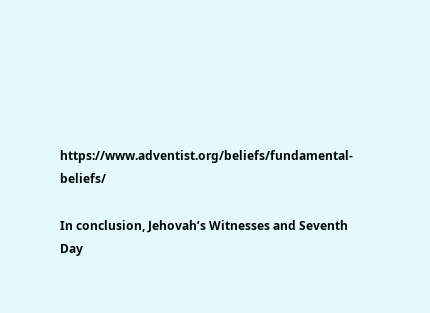https://www.adventist.org/beliefs/fundamental-beliefs/

In conclusion, Jehovah’s Witnesses and Seventh Day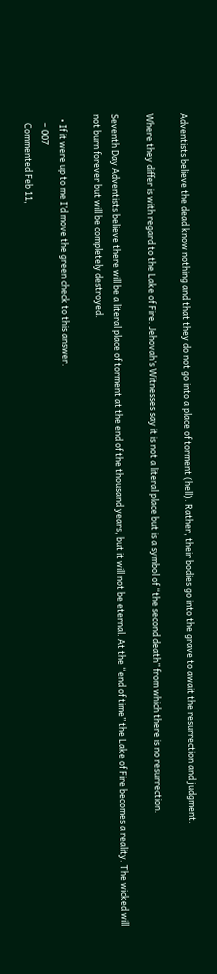Adventists believe the dead know nothing and that they do not go into a place of torment (hell). Rather, their bodies go into the grave to await the resurrection and judgment.

Where they differ is with regard to the Lake of Fire. Jehovah’s Witnesses say it is not a literal place but is a symbol of “the second death” from which there is no resurrection.

Seventh Day Adventists believe there will be a literal place of torment at the end of the thousand years, but it will not be eternal. At the “end of time” the Lake of Fire becomes a reality. The wicked will not burn forever but will be completely destroyed.

  • If it were up to me I’d move the green check to this answer.
    – 007
    Commented Feb 11,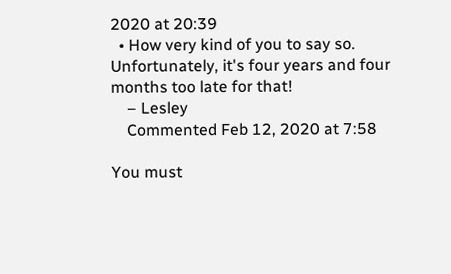2020 at 20:39
  • How very kind of you to say so. Unfortunately, it's four years and four months too late for that!
    – Lesley
    Commented Feb 12, 2020 at 7:58

You must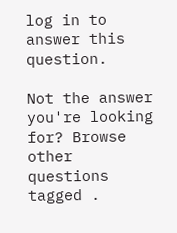log in to answer this question.

Not the answer you're looking for? Browse other questions tagged .